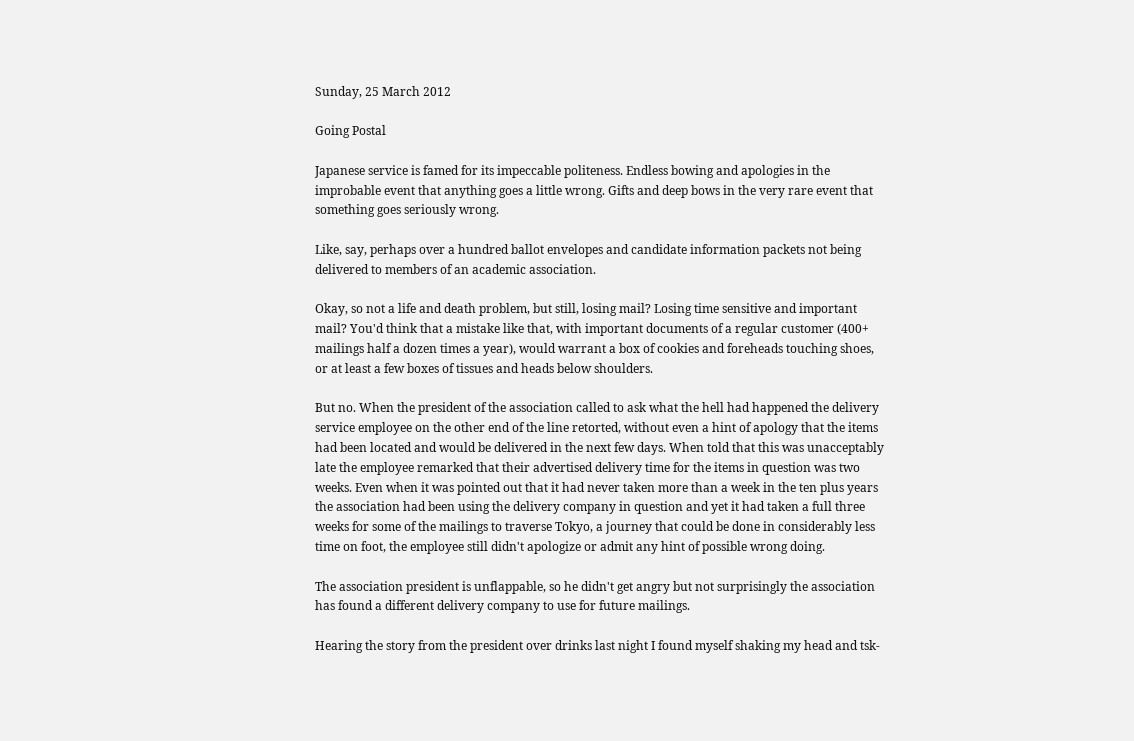Sunday, 25 March 2012

Going Postal

Japanese service is famed for its impeccable politeness. Endless bowing and apologies in the improbable event that anything goes a little wrong. Gifts and deep bows in the very rare event that something goes seriously wrong.

Like, say, perhaps over a hundred ballot envelopes and candidate information packets not being delivered to members of an academic association.

Okay, so not a life and death problem, but still, losing mail? Losing time sensitive and important mail? You'd think that a mistake like that, with important documents of a regular customer (400+ mailings half a dozen times a year), would warrant a box of cookies and foreheads touching shoes, or at least a few boxes of tissues and heads below shoulders.

But no. When the president of the association called to ask what the hell had happened the delivery service employee on the other end of the line retorted, without even a hint of apology that the items had been located and would be delivered in the next few days. When told that this was unacceptably late the employee remarked that their advertised delivery time for the items in question was two weeks. Even when it was pointed out that it had never taken more than a week in the ten plus years the association had been using the delivery company in question and yet it had taken a full three weeks for some of the mailings to traverse Tokyo, a journey that could be done in considerably less time on foot, the employee still didn't apologize or admit any hint of possible wrong doing.

The association president is unflappable, so he didn't get angry but not surprisingly the association has found a different delivery company to use for future mailings.

Hearing the story from the president over drinks last night I found myself shaking my head and tsk-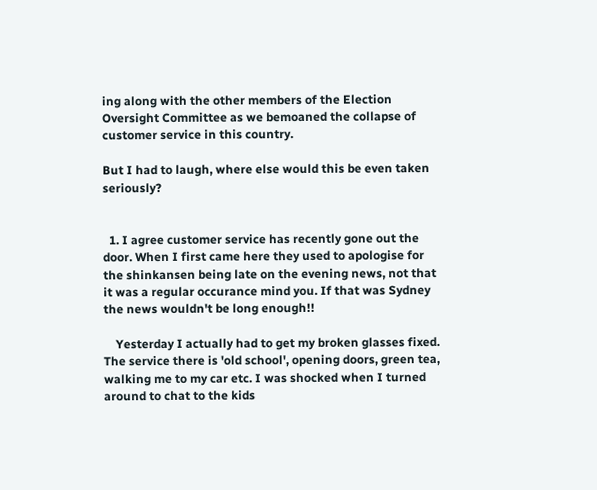ing along with the other members of the Election Oversight Committee as we bemoaned the collapse of customer service in this country.

But I had to laugh, where else would this be even taken seriously?


  1. I agree customer service has recently gone out the door. When I first came here they used to apologise for the shinkansen being late on the evening news, not that it was a regular occurance mind you. If that was Sydney the news wouldn't be long enough!!

    Yesterday I actually had to get my broken glasses fixed. The service there is 'old school', opening doors, green tea, walking me to my car etc. I was shocked when I turned around to chat to the kids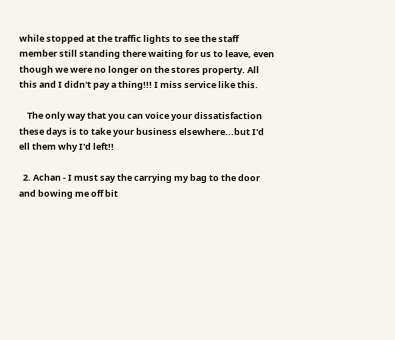while stopped at the traffic lights to see the staff member still standing there waiting for us to leave, even though we were no longer on the stores property. All this and I didn't pay a thing!!! I miss service like this.

    The only way that you can voice your dissatisfaction these days is to take your business elsewhere...but I'd ell them why I'd left!!

  2. Achan - I must say the carrying my bag to the door and bowing me off bit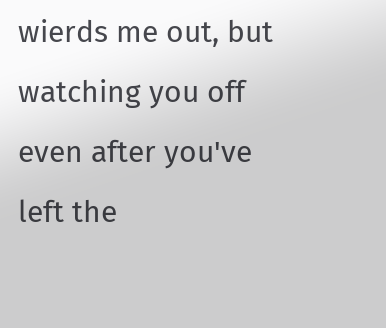wierds me out, but watching you off even after you've left the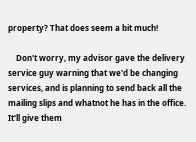property? That does seem a bit much!

    Don't worry, my advisor gave the delivery service guy warning that we'd be changing services, and is planning to send back all the mailing slips and whatnot he has in the office. It'll give them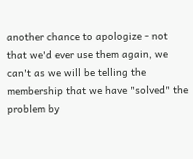another chance to apologize - not that we'd ever use them again, we can't as we will be telling the membership that we have "solved" the problem by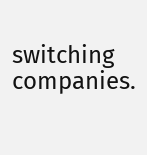switching companies.